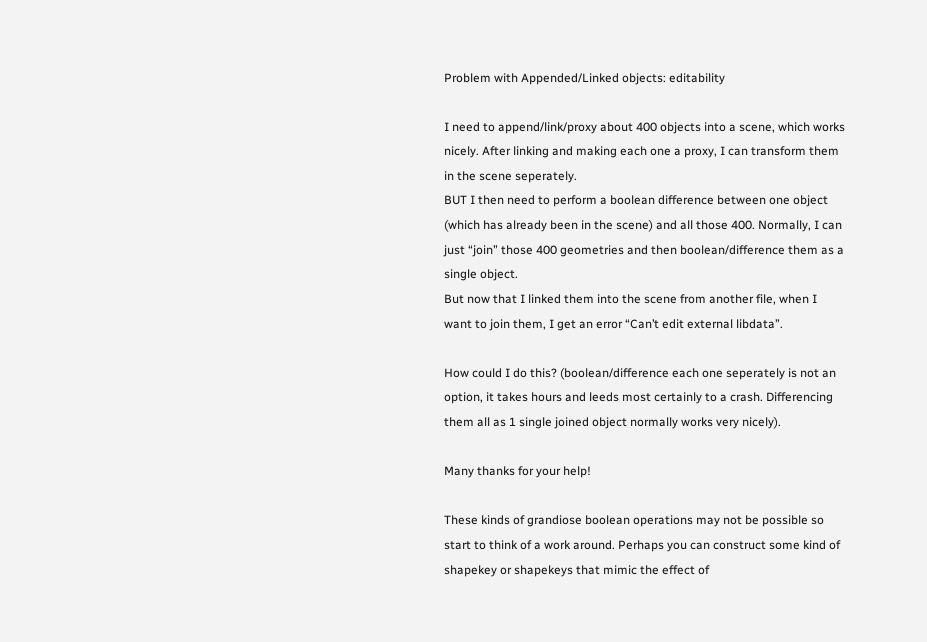Problem with Appended/Linked objects: editability

I need to append/link/proxy about 400 objects into a scene, which works nicely. After linking and making each one a proxy, I can transform them in the scene seperately.
BUT I then need to perform a boolean difference between one object (which has already been in the scene) and all those 400. Normally, I can just “join” those 400 geometries and then boolean/difference them as a single object.
But now that I linked them into the scene from another file, when I want to join them, I get an error “Can’t edit external libdata”.

How could I do this? (boolean/difference each one seperately is not an option, it takes hours and leeds most certainly to a crash. Differencing them all as 1 single joined object normally works very nicely).

Many thanks for your help!

These kinds of grandiose boolean operations may not be possible so start to think of a work around. Perhaps you can construct some kind of shapekey or shapekeys that mimic the effect of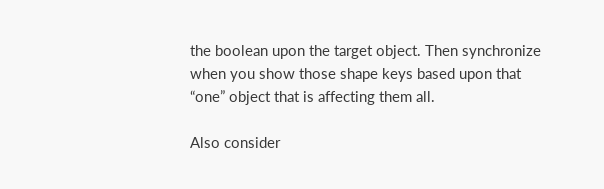the boolean upon the target object. Then synchronize when you show those shape keys based upon that “one” object that is affecting them all.

Also consider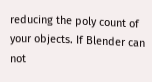reducing the poly count of your objects. If Blender can not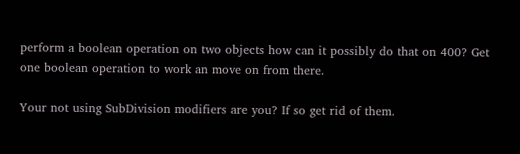perform a boolean operation on two objects how can it possibly do that on 400? Get one boolean operation to work an move on from there.

Your not using SubDivision modifiers are you? If so get rid of them.